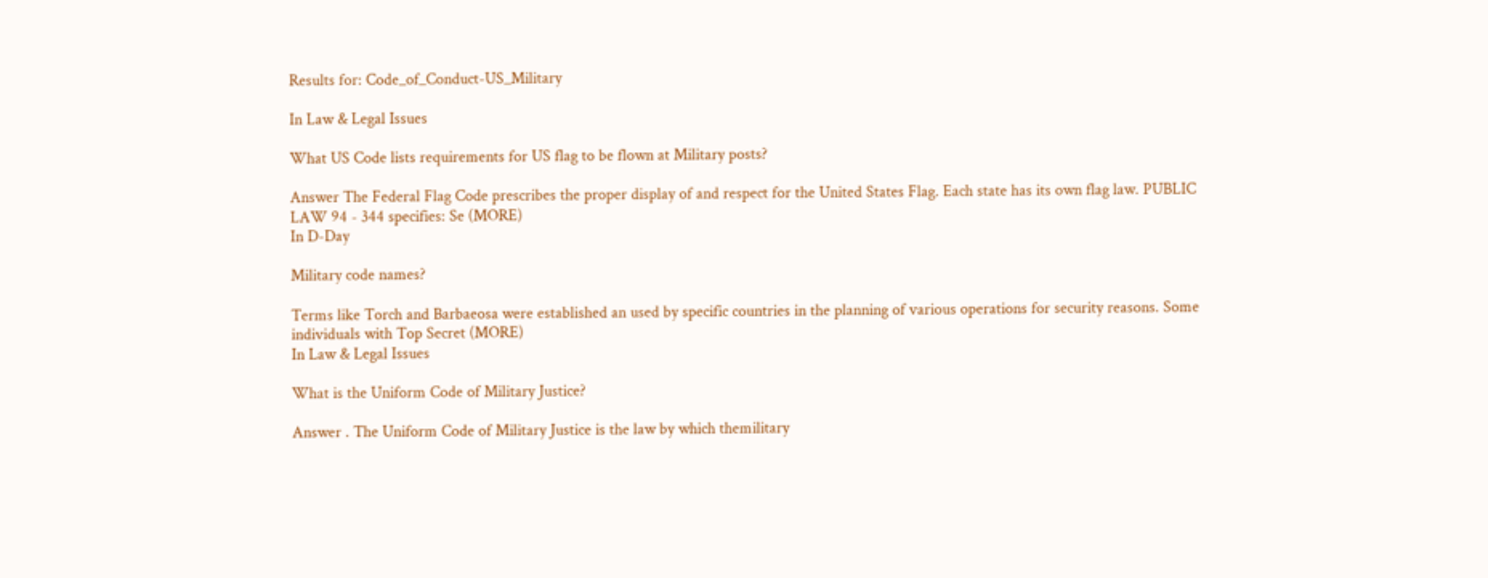Results for: Code_of_Conduct-US_Military

In Law & Legal Issues

What US Code lists requirements for US flag to be flown at Military posts?

Answer The Federal Flag Code prescribes the proper display of and respect for the United States Flag. Each state has its own flag law. PUBLIC LAW 94 - 344 specifies: Se (MORE)
In D-Day

Military code names?

Terms like Torch and Barbaeosa were established an used by specific countries in the planning of various operations for security reasons. Some individuals with Top Secret (MORE)
In Law & Legal Issues

What is the Uniform Code of Military Justice?

Answer . The Uniform Code of Military Justice is the law by which themilitary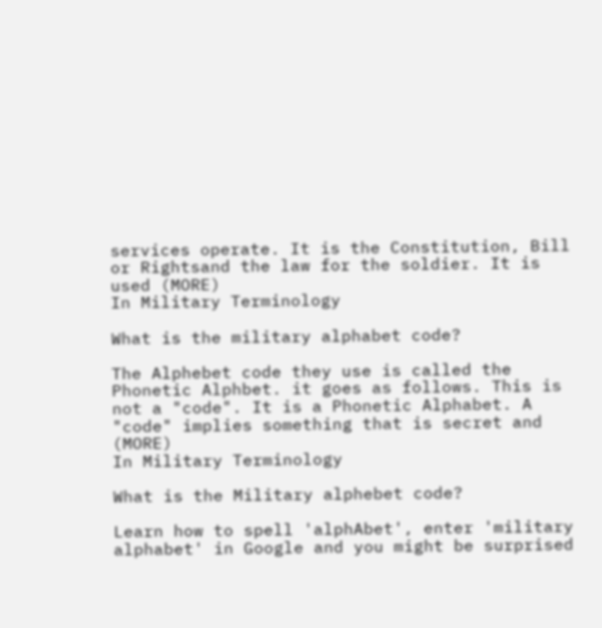services operate. It is the Constitution, Bill or Rightsand the law for the soldier. It is used (MORE)
In Military Terminology

What is the military alphabet code?

The Alphebet code they use is called the Phonetic Alphbet. it goes as follows. This is not a "code". It is a Phonetic Alphabet. A "code" implies something that is secret and (MORE)
In Military Terminology

What is the Military alphebet code?

Learn how to spell 'alphAbet', enter 'military alphabet' in Google and you might be surprised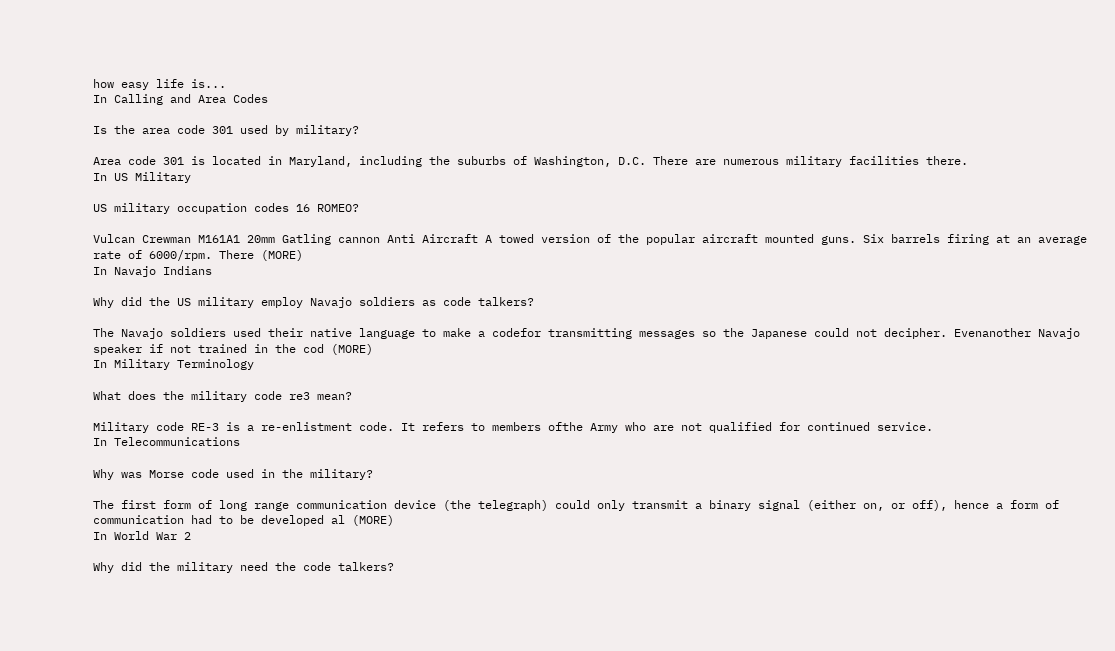how easy life is...
In Calling and Area Codes

Is the area code 301 used by military?

Area code 301 is located in Maryland, including the suburbs of Washington, D.C. There are numerous military facilities there.
In US Military

US military occupation codes 16 ROMEO?

Vulcan Crewman M161A1 20mm Gatling cannon Anti Aircraft A towed version of the popular aircraft mounted guns. Six barrels firing at an average rate of 6000/rpm. There (MORE)
In Navajo Indians

Why did the US military employ Navajo soldiers as code talkers?

The Navajo soldiers used their native language to make a codefor transmitting messages so the Japanese could not decipher. Evenanother Navajo speaker if not trained in the cod (MORE)
In Military Terminology

What does the military code re3 mean?

Military code RE-3 is a re-enlistment code. It refers to members ofthe Army who are not qualified for continued service.
In Telecommunications

Why was Morse code used in the military?

The first form of long range communication device (the telegraph) could only transmit a binary signal (either on, or off), hence a form of communication had to be developed al (MORE)
In World War 2

Why did the military need the code talkers?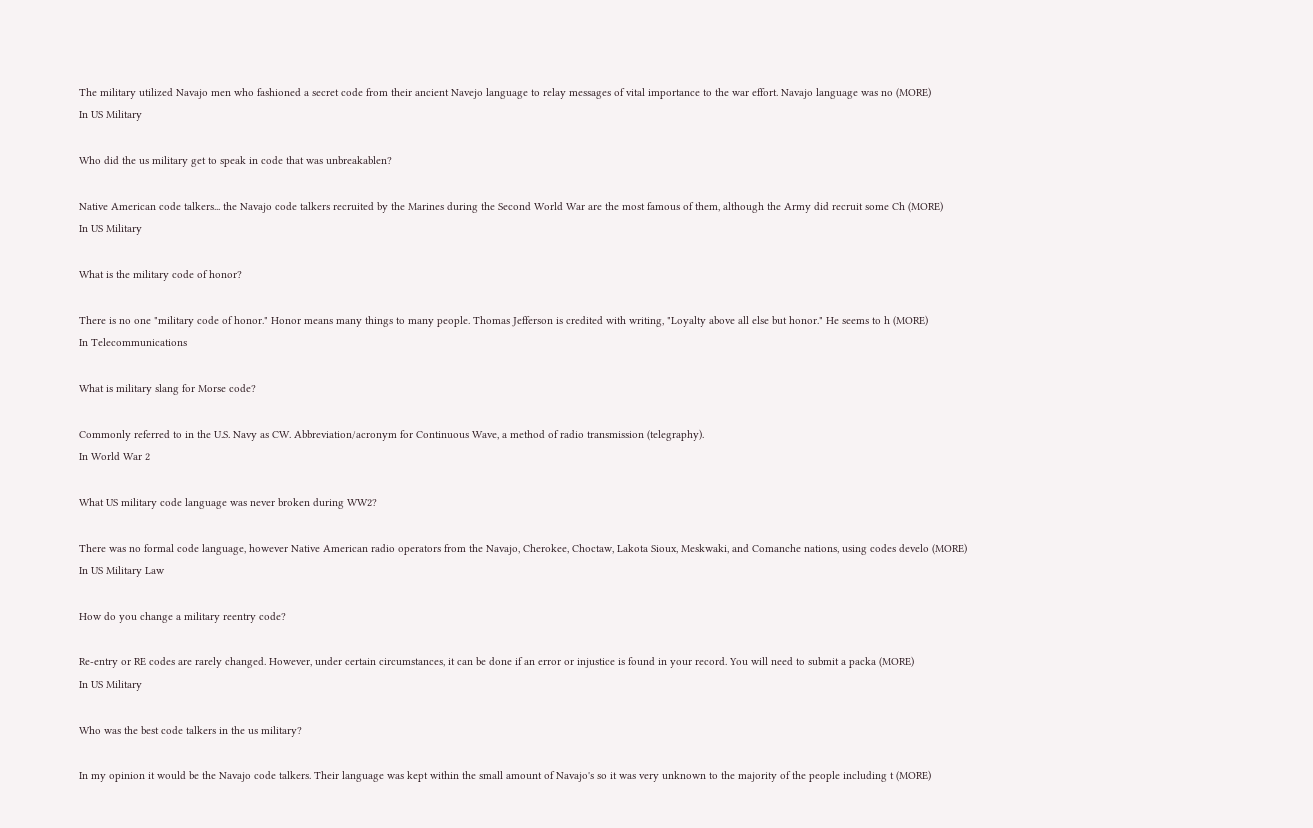The military utilized Navajo men who fashioned a secret code from their ancient Navejo language to relay messages of vital importance to the war effort. Navajo language was no (MORE)
In US Military

Who did the us military get to speak in code that was unbreakablen?

Native American code talkers... the Navajo code talkers recruited by the Marines during the Second World War are the most famous of them, although the Army did recruit some Ch (MORE)
In US Military

What is the military code of honor?

There is no one "military code of honor." Honor means many things to many people. Thomas Jefferson is credited with writing, "Loyalty above all else but honor." He seems to h (MORE)
In Telecommunications

What is military slang for Morse code?

Commonly referred to in the U.S. Navy as CW. Abbreviation/acronym for Continuous Wave, a method of radio transmission (telegraphy).
In World War 2

What US military code language was never broken during WW2?

There was no formal code language, however Native American radio operators from the Navajo, Cherokee, Choctaw, Lakota Sioux, Meskwaki, and Comanche nations, using codes develo (MORE)
In US Military Law

How do you change a military reentry code?

Re-entry or RE codes are rarely changed. However, under certain circumstances, it can be done if an error or injustice is found in your record. You will need to submit a packa (MORE)
In US Military

Who was the best code talkers in the us military?

In my opinion it would be the Navajo code talkers. Their language was kept within the small amount of Navajo's so it was very unknown to the majority of the people including t (MORE)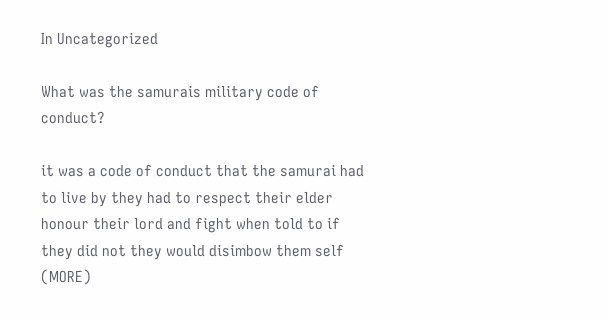In Uncategorized

What was the samurais military code of conduct?

it was a code of conduct that the samurai had to live by they had to respect their elder honour their lord and fight when told to if they did not they would disimbow them self (MORE)